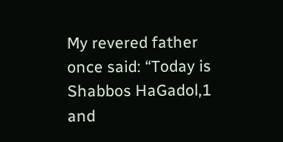My revered father once said: “Today is Shabbos HaGadol,1 and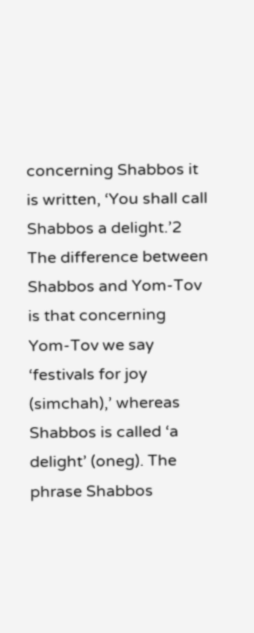concerning Shabbos it is written, ‘You shall call Shabbos a delight.’2 The difference between Shabbos and Yom-Tov is that concerning Yom-Tov we say ‘festivals for joy (simchah),’ whereas Shabbos is called ‘a delight’ (oneg). The phrase Shabbos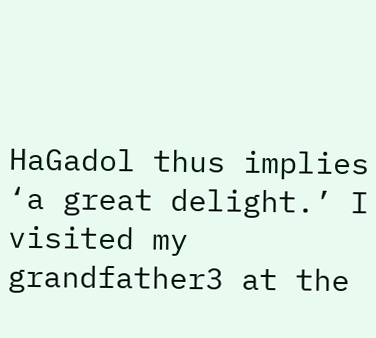HaGadol thus implies ‘a great delight.’ I visited my grandfather3 at the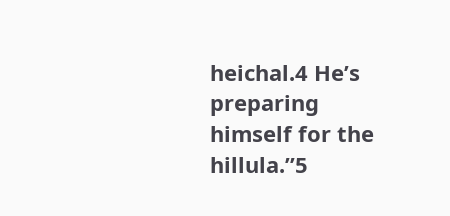heichal.4 He’s preparing himself for the hillula.”5